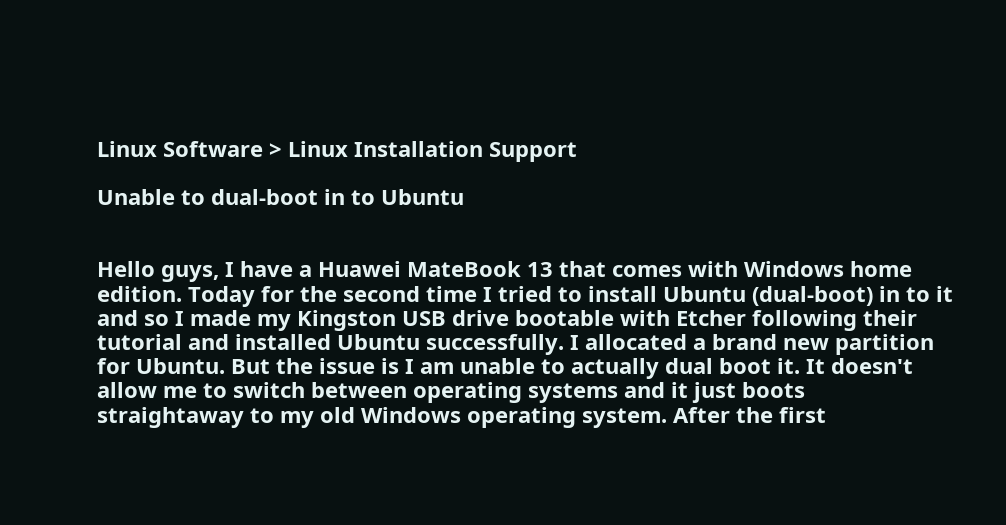Linux Software > Linux Installation Support

Unable to dual-boot in to Ubuntu


Hello guys, I have a Huawei MateBook 13 that comes with Windows home edition. Today for the second time I tried to install Ubuntu (dual-boot) in to it and so I made my Kingston USB drive bootable with Etcher following their tutorial and installed Ubuntu successfully. I allocated a brand new partition for Ubuntu. But the issue is I am unable to actually dual boot it. It doesn't allow me to switch between operating systems and it just boots straightaway to my old Windows operating system. After the first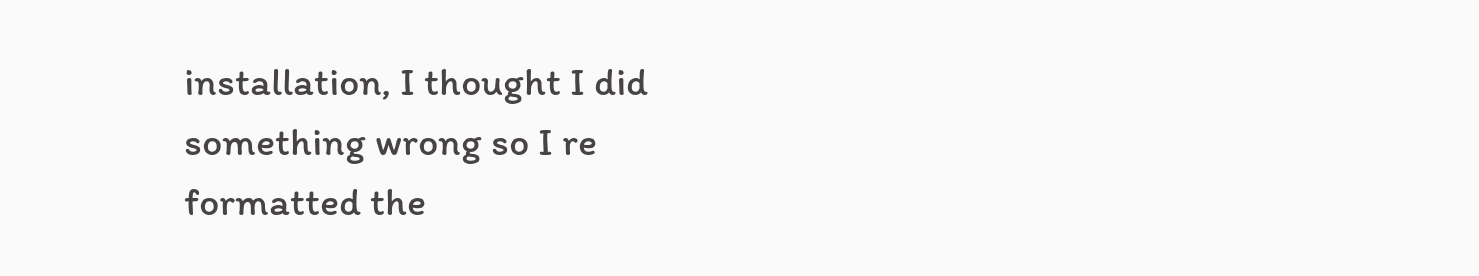installation, I thought I did something wrong so I re formatted the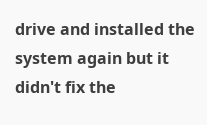drive and installed the system again but it didn't fix the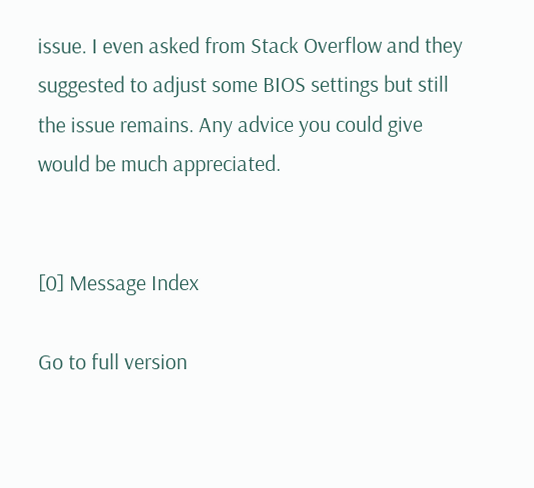issue. I even asked from Stack Overflow and they suggested to adjust some BIOS settings but still the issue remains. Any advice you could give would be much appreciated.


[0] Message Index

Go to full version